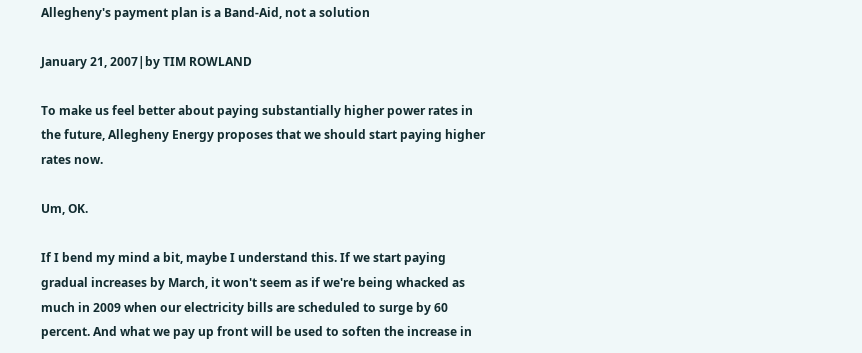Allegheny's payment plan is a Band-Aid, not a solution

January 21, 2007|by TIM ROWLAND

To make us feel better about paying substantially higher power rates in the future, Allegheny Energy proposes that we should start paying higher rates now.

Um, OK.

If I bend my mind a bit, maybe I understand this. If we start paying gradual increases by March, it won't seem as if we're being whacked as much in 2009 when our electricity bills are scheduled to surge by 60 percent. And what we pay up front will be used to soften the increase in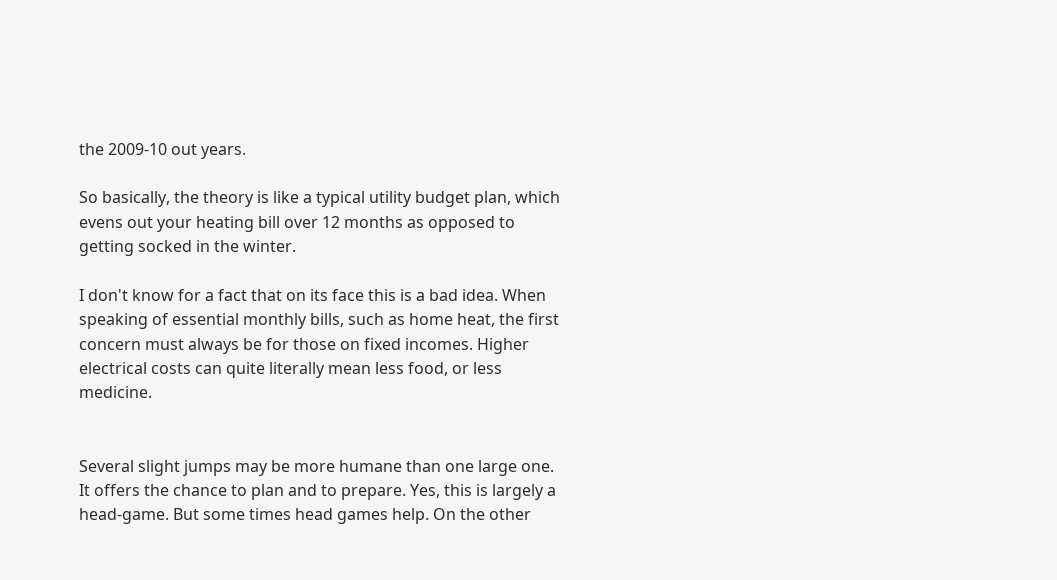the 2009-10 out years.

So basically, the theory is like a typical utility budget plan, which evens out your heating bill over 12 months as opposed to getting socked in the winter.

I don't know for a fact that on its face this is a bad idea. When speaking of essential monthly bills, such as home heat, the first concern must always be for those on fixed incomes. Higher electrical costs can quite literally mean less food, or less medicine.


Several slight jumps may be more humane than one large one. It offers the chance to plan and to prepare. Yes, this is largely a head-game. But some times head games help. On the other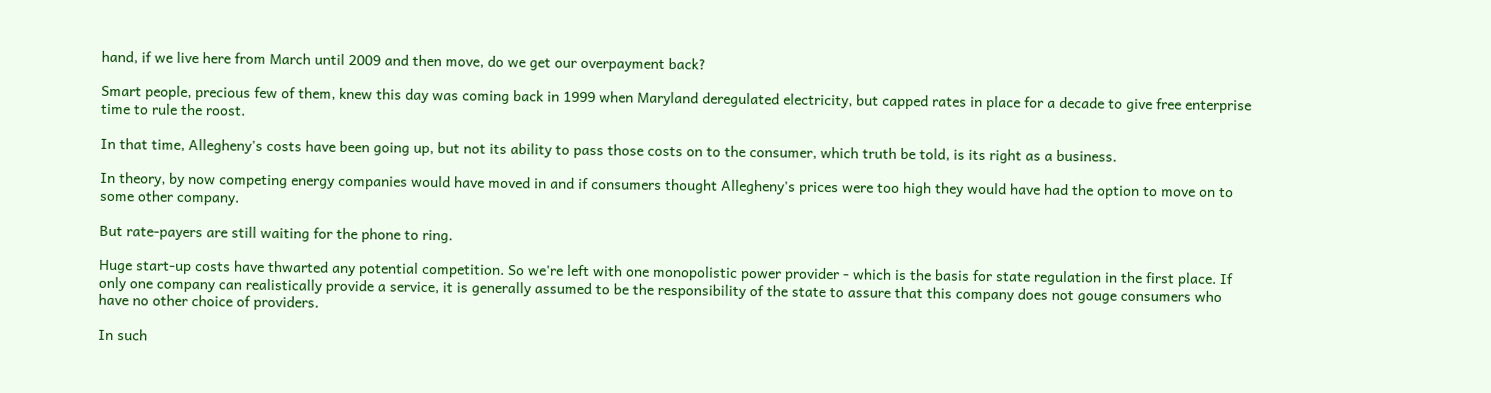hand, if we live here from March until 2009 and then move, do we get our overpayment back?

Smart people, precious few of them, knew this day was coming back in 1999 when Maryland deregulated electricity, but capped rates in place for a decade to give free enterprise time to rule the roost.

In that time, Allegheny's costs have been going up, but not its ability to pass those costs on to the consumer, which truth be told, is its right as a business.

In theory, by now competing energy companies would have moved in and if consumers thought Allegheny's prices were too high they would have had the option to move on to some other company.

But rate-payers are still waiting for the phone to ring.

Huge start-up costs have thwarted any potential competition. So we're left with one monopolistic power provider - which is the basis for state regulation in the first place. If only one company can realistically provide a service, it is generally assumed to be the responsibility of the state to assure that this company does not gouge consumers who have no other choice of providers.

In such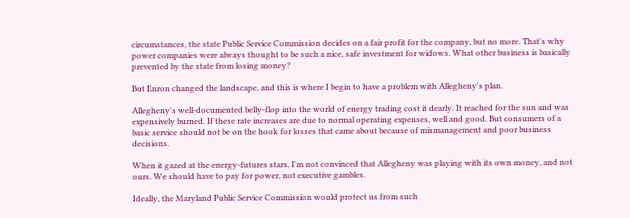circumstances, the state Public Service Commission decides on a fair profit for the company, but no more. That's why power companies were always thought to be such a nice, safe investment for widows. What other business is basically prevented by the state from losing money?

But Enron changed the landscape, and this is where I begin to have a problem with Allegheny's plan.

Allegheny's well-documented belly-flop into the world of energy trading cost it dearly. It reached for the sun and was expensively burned. If these rate increases are due to normal operating expenses, well and good. But consumers of a basic service should not be on the hook for losses that came about because of mismanagement and poor business decisions.

When it gazed at the energy-futures stars, I'm not convinced that Allegheny was playing with its own money, and not ours. We should have to pay for power, not executive gambles.

Ideally, the Maryland Public Service Commission would protect us from such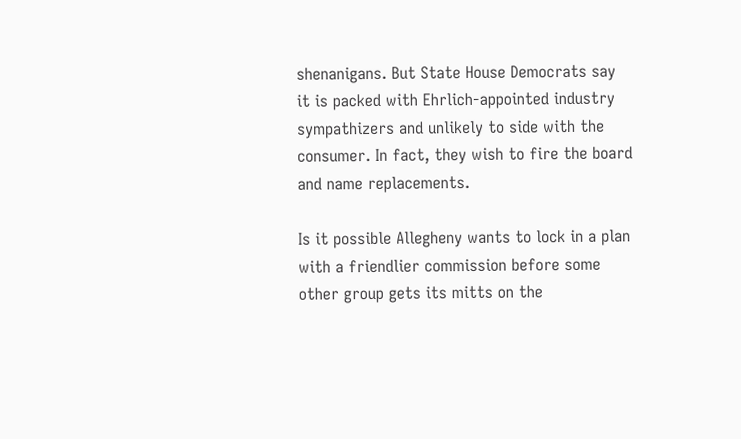shenanigans. But State House Democrats say it is packed with Ehrlich-appointed industry sympathizers and unlikely to side with the consumer. In fact, they wish to fire the board and name replacements.

Is it possible Allegheny wants to lock in a plan with a friendlier commission before some other group gets its mitts on the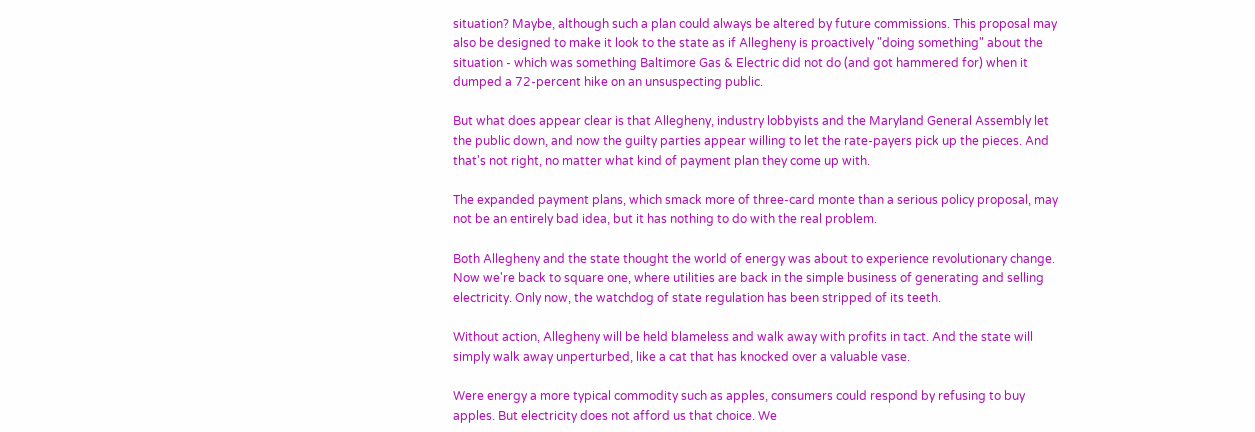situation? Maybe, although such a plan could always be altered by future commissions. This proposal may also be designed to make it look to the state as if Allegheny is proactively "doing something" about the situation - which was something Baltimore Gas & Electric did not do (and got hammered for) when it dumped a 72-percent hike on an unsuspecting public.

But what does appear clear is that Allegheny, industry lobbyists and the Maryland General Assembly let the public down, and now the guilty parties appear willing to let the rate-payers pick up the pieces. And that's not right, no matter what kind of payment plan they come up with.

The expanded payment plans, which smack more of three-card monte than a serious policy proposal, may not be an entirely bad idea, but it has nothing to do with the real problem.

Both Allegheny and the state thought the world of energy was about to experience revolutionary change. Now we're back to square one, where utilities are back in the simple business of generating and selling electricity. Only now, the watchdog of state regulation has been stripped of its teeth.

Without action, Allegheny will be held blameless and walk away with profits in tact. And the state will simply walk away unperturbed, like a cat that has knocked over a valuable vase.

Were energy a more typical commodity such as apples, consumers could respond by refusing to buy apples. But electricity does not afford us that choice. We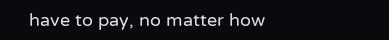have to pay, no matter how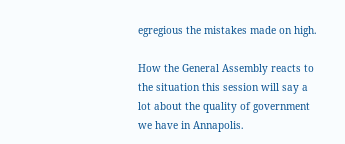egregious the mistakes made on high.

How the General Assembly reacts to the situation this session will say a lot about the quality of government we have in Annapolis.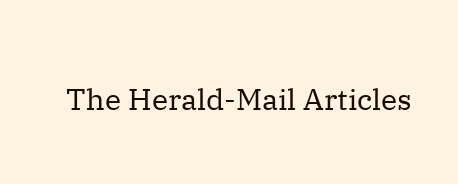The Herald-Mail Articles